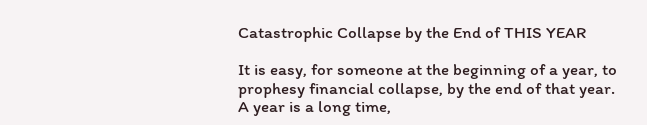Catastrophic Collapse by the End of THIS YEAR

It is easy, for someone at the beginning of a year, to prophesy financial collapse, by the end of that year. A year is a long time,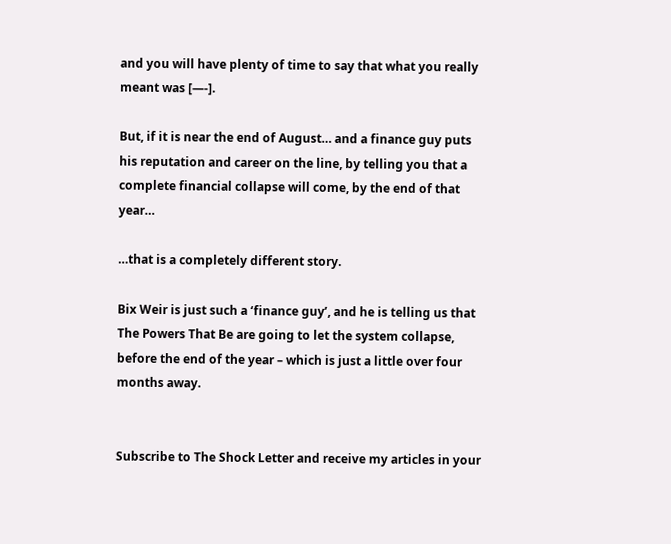and you will have plenty of time to say that what you really meant was [—-].

But, if it is near the end of August… and a finance guy puts his reputation and career on the line, by telling you that a complete financial collapse will come, by the end of that year…

…that is a completely different story.

Bix Weir is just such a ‘finance guy’, and he is telling us that The Powers That Be are going to let the system collapse, before the end of the year – which is just a little over four months away.


Subscribe to The Shock Letter and receive my articles in your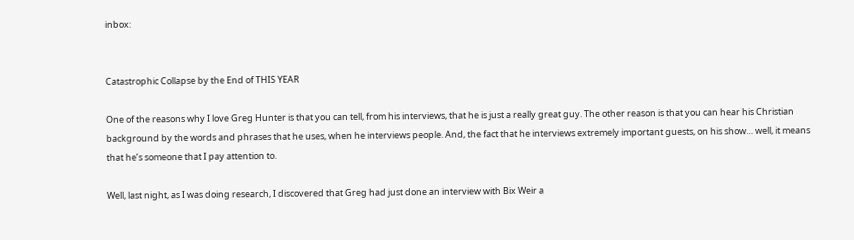inbox:


Catastrophic Collapse by the End of THIS YEAR

One of the reasons why I love Greg Hunter is that you can tell, from his interviews, that he is just a really great guy. The other reason is that you can hear his Christian background by the words and phrases that he uses, when he interviews people. And, the fact that he interviews extremely important guests, on his show… well, it means that he’s someone that I pay attention to.

Well, last night, as I was doing research, I discovered that Greg had just done an interview with Bix Weir a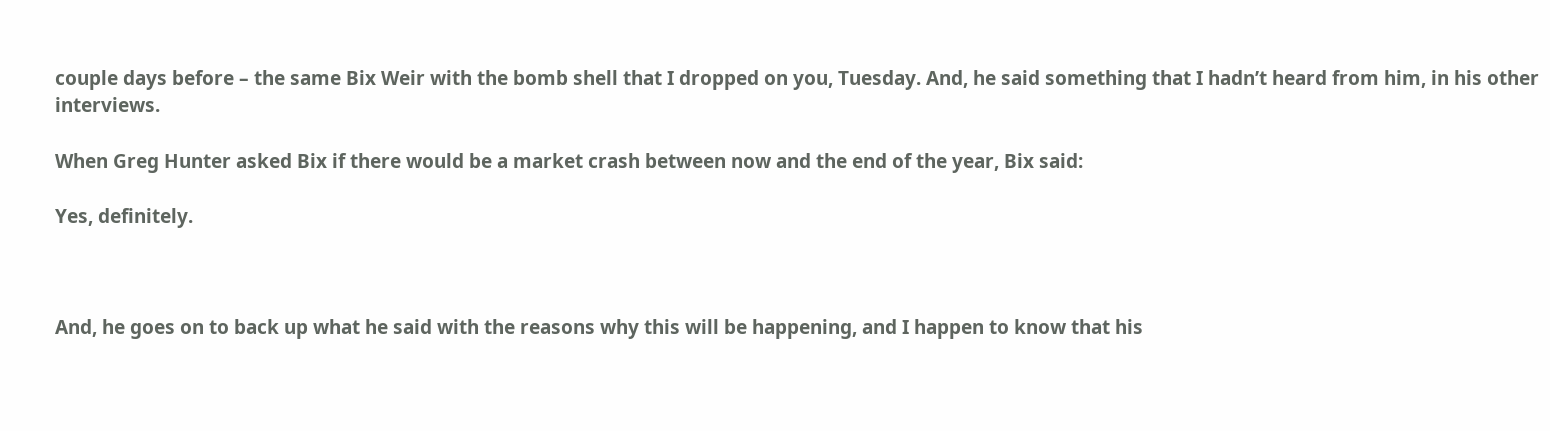couple days before – the same Bix Weir with the bomb shell that I dropped on you, Tuesday. And, he said something that I hadn’t heard from him, in his other interviews.

When Greg Hunter asked Bix if there would be a market crash between now and the end of the year, Bix said:

Yes, definitely.



And, he goes on to back up what he said with the reasons why this will be happening, and I happen to know that his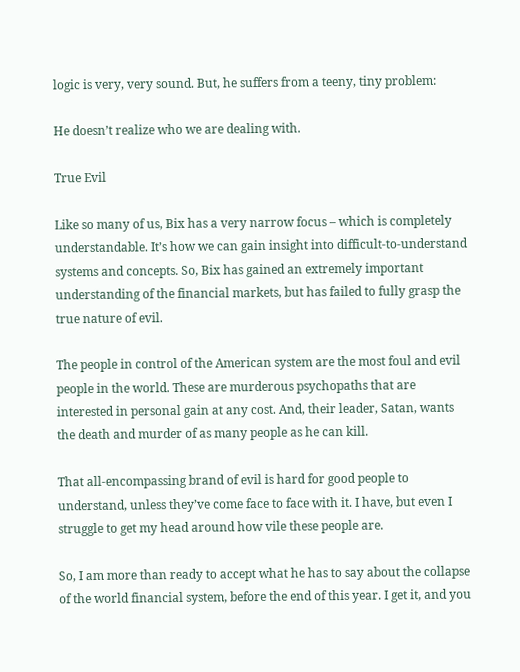logic is very, very sound. But, he suffers from a teeny, tiny problem:

He doesn’t realize who we are dealing with.

True Evil

Like so many of us, Bix has a very narrow focus – which is completely understandable. It’s how we can gain insight into difficult-to-understand systems and concepts. So, Bix has gained an extremely important understanding of the financial markets, but has failed to fully grasp the true nature of evil.

The people in control of the American system are the most foul and evil people in the world. These are murderous psychopaths that are interested in personal gain at any cost. And, their leader, Satan, wants the death and murder of as many people as he can kill.

That all-encompassing brand of evil is hard for good people to understand, unless they’ve come face to face with it. I have, but even I struggle to get my head around how vile these people are.

So, I am more than ready to accept what he has to say about the collapse of the world financial system, before the end of this year. I get it, and you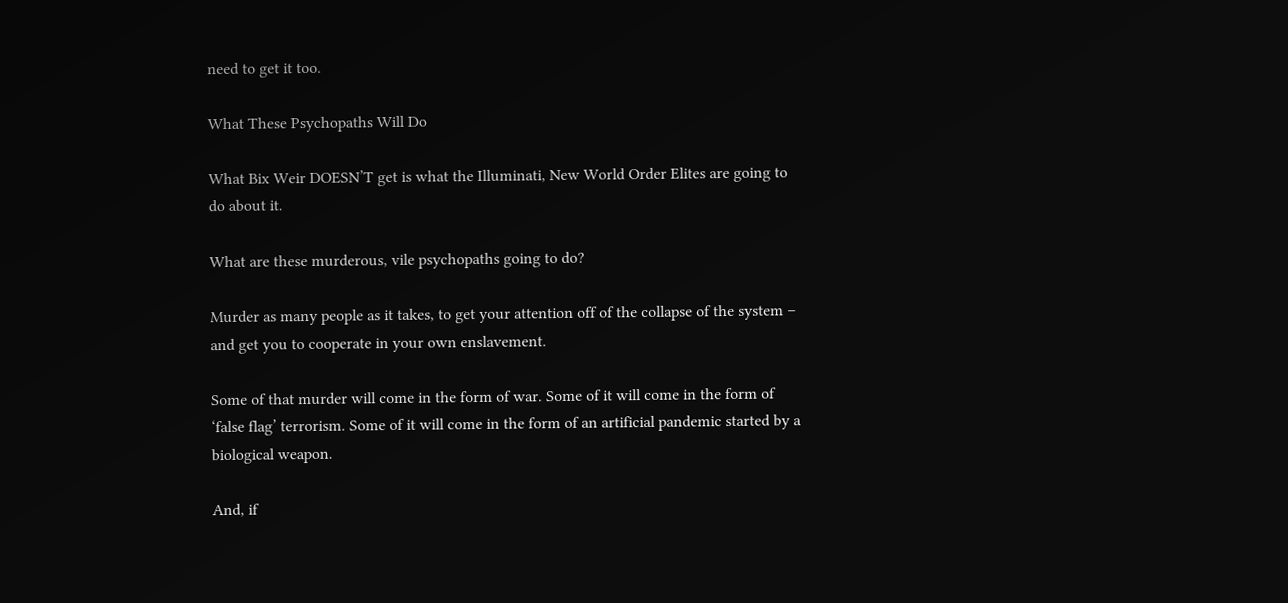need to get it too.

What These Psychopaths Will Do

What Bix Weir DOESN’T get is what the Illuminati, New World Order Elites are going to do about it.

What are these murderous, vile psychopaths going to do?

Murder as many people as it takes, to get your attention off of the collapse of the system – and get you to cooperate in your own enslavement.

Some of that murder will come in the form of war. Some of it will come in the form of ‘false flag’ terrorism. Some of it will come in the form of an artificial pandemic started by a biological weapon.

And, if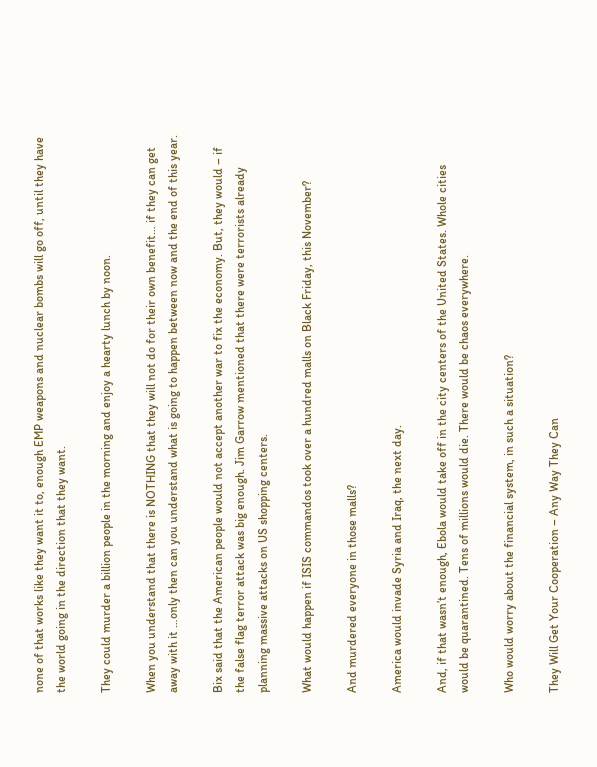none of that works like they want it to, enough EMP weapons and nuclear bombs will go off, until they have the world going in the direction that they want.

They could murder a billion people in the morning and enjoy a hearty lunch by noon.

When you understand that there is NOTHING that they will not do for their own benefit… if they can get away with it …only then can you understand what is going to happen between now and the end of this year.

Bix said that the American people would not accept another war to fix the economy. But, they would – if the false flag terror attack was big enough. Jim Garrow mentioned that there were terrorists already planning massive attacks on US shopping centers.

What would happen if ISIS commandos took over a hundred malls on Black Friday, this November?

And murdered everyone in those malls?

America would invade Syria and Iraq, the next day.

And, if that wasn’t enough, Ebola would take off in the city centers of the United States. Whole cities would be quarantined. Tens of millions would die. There would be chaos everywhere.

Who would worry about the financial system, in such a situation?

They Will Get Your Cooperation – Any Way They Can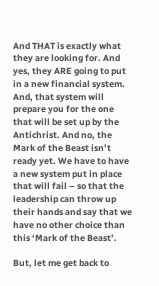And THAT is exactly what they are looking for. And yes, they ARE going to put in a new financial system. And, that system will prepare you for the one that will be set up by the Antichrist. And no, the Mark of the Beast isn’t ready yet. We have to have a new system put in place that will fail – so that the leadership can throw up their hands and say that we have no other choice than this ‘Mark of the Beast’.

But, let me get back to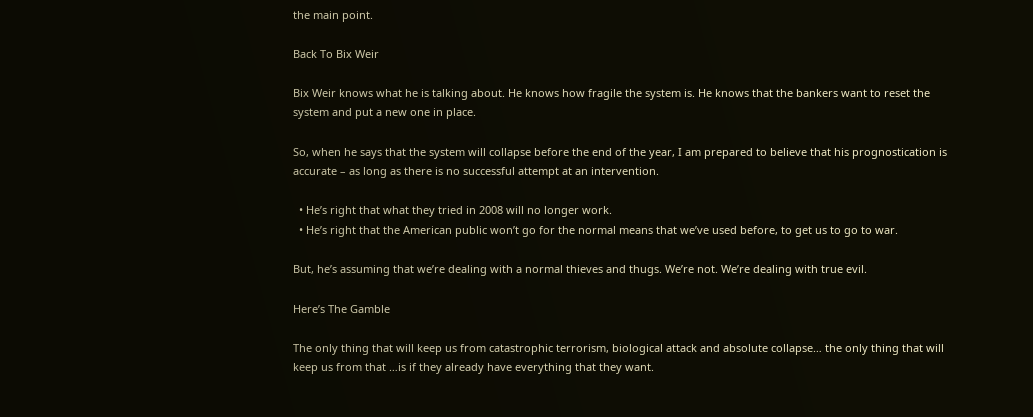the main point.

Back To Bix Weir

Bix Weir knows what he is talking about. He knows how fragile the system is. He knows that the bankers want to reset the system and put a new one in place.

So, when he says that the system will collapse before the end of the year, I am prepared to believe that his prognostication is accurate – as long as there is no successful attempt at an intervention.

  • He’s right that what they tried in 2008 will no longer work.
  • He’s right that the American public won’t go for the normal means that we’ve used before, to get us to go to war.

But, he’s assuming that we’re dealing with a normal thieves and thugs. We’re not. We’re dealing with true evil.

Here’s The Gamble

The only thing that will keep us from catastrophic terrorism, biological attack and absolute collapse… the only thing that will keep us from that …is if they already have everything that they want.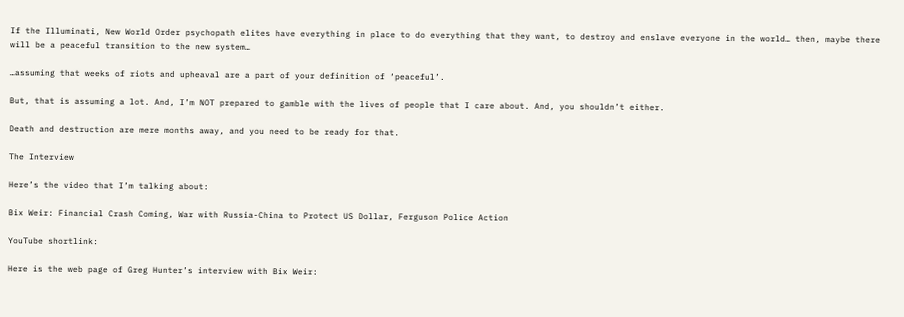If the Illuminati, New World Order psychopath elites have everything in place to do everything that they want, to destroy and enslave everyone in the world… then, maybe there will be a peaceful transition to the new system…

…assuming that weeks of riots and upheaval are a part of your definition of ‘peaceful’.

But, that is assuming a lot. And, I’m NOT prepared to gamble with the lives of people that I care about. And, you shouldn’t either.

Death and destruction are mere months away, and you need to be ready for that.

The Interview

Here’s the video that I’m talking about:

Bix Weir: Financial Crash Coming, War with Russia-China to Protect US Dollar, Ferguson Police Action

YouTube shortlink:

Here is the web page of Greg Hunter’s interview with Bix Weir: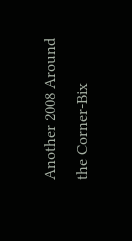Another 2008 Around the Corner-Bix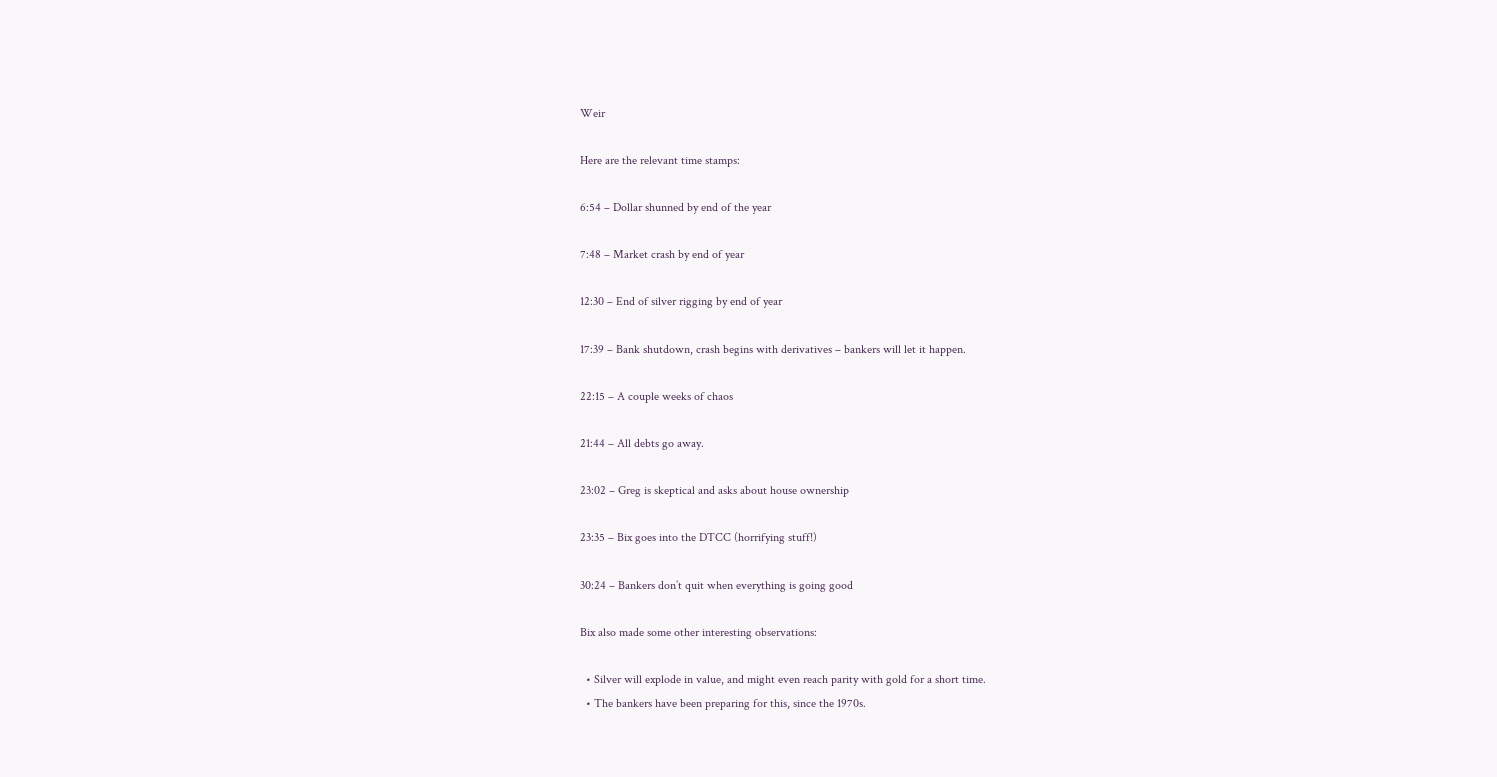Weir

Here are the relevant time stamps:

6:54 – Dollar shunned by end of the year

7:48 – Market crash by end of year

12:30 – End of silver rigging by end of year

17:39 – Bank shutdown, crash begins with derivatives – bankers will let it happen.

22:15 – A couple weeks of chaos

21:44 – All debts go away.

23:02 – Greg is skeptical and asks about house ownership

23:35 – Bix goes into the DTCC (horrifying stuff!)

30:24 – Bankers don’t quit when everything is going good

Bix also made some other interesting observations:

  • Silver will explode in value, and might even reach parity with gold for a short time.
  • The bankers have been preparing for this, since the 1970s.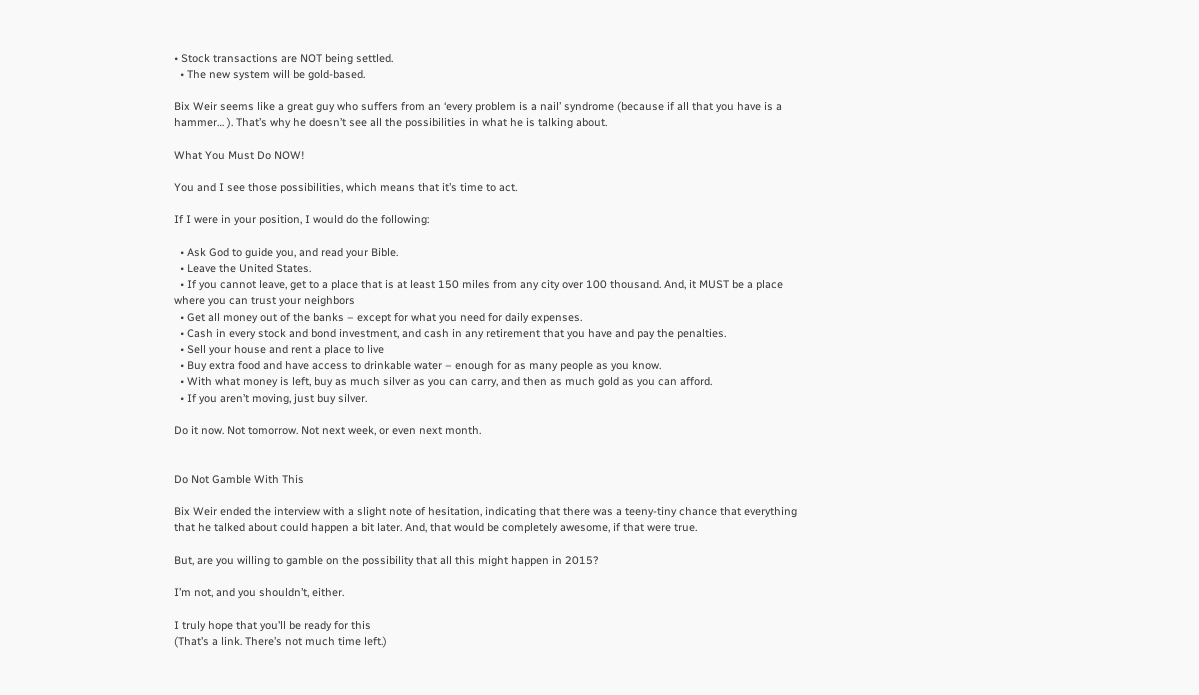• Stock transactions are NOT being settled.
  • The new system will be gold-based.

Bix Weir seems like a great guy who suffers from an ‘every problem is a nail’ syndrome (because if all that you have is a hammer… ). That’s why he doesn’t see all the possibilities in what he is talking about.

What You Must Do NOW!

You and I see those possibilities, which means that it’s time to act.

If I were in your position, I would do the following:

  • Ask God to guide you, and read your Bible.
  • Leave the United States.
  • If you cannot leave, get to a place that is at least 150 miles from any city over 100 thousand. And, it MUST be a place where you can trust your neighbors
  • Get all money out of the banks – except for what you need for daily expenses.
  • Cash in every stock and bond investment, and cash in any retirement that you have and pay the penalties.
  • Sell your house and rent a place to live
  • Buy extra food and have access to drinkable water – enough for as many people as you know.
  • With what money is left, buy as much silver as you can carry, and then as much gold as you can afford.
  • If you aren’t moving, just buy silver.

Do it now. Not tomorrow. Not next week, or even next month.


Do Not Gamble With This

Bix Weir ended the interview with a slight note of hesitation, indicating that there was a teeny-tiny chance that everything that he talked about could happen a bit later. And, that would be completely awesome, if that were true.

But, are you willing to gamble on the possibility that all this might happen in 2015?

I’m not, and you shouldn’t, either.

I truly hope that you’ll be ready for this
(That’s a link. There’s not much time left.)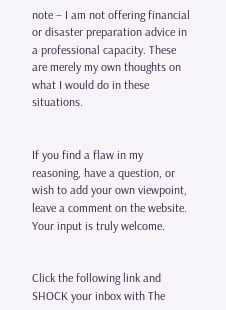note – I am not offering financial or disaster preparation advice in a professional capacity. These are merely my own thoughts on what I would do in these situations.


If you find a flaw in my reasoning, have a question, or wish to add your own viewpoint, leave a comment on the website. Your input is truly welcome.


Click the following link and SHOCK your inbox with The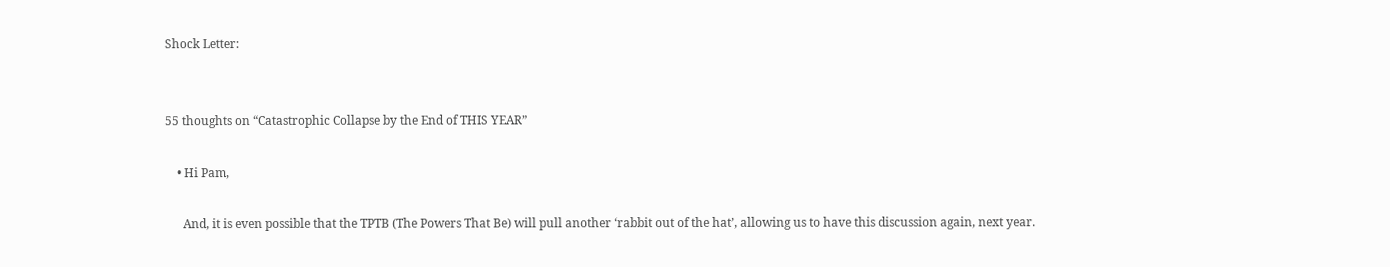Shock Letter:


55 thoughts on “Catastrophic Collapse by the End of THIS YEAR”

    • Hi Pam,

      And, it is even possible that the TPTB (The Powers That Be) will pull another ‘rabbit out of the hat’, allowing us to have this discussion again, next year.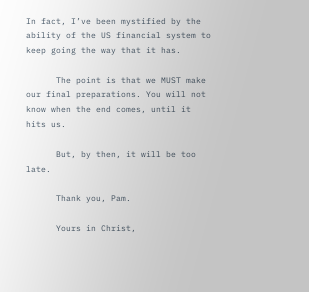In fact, I’ve been mystified by the ability of the US financial system to keep going the way that it has.

      The point is that we MUST make our final preparations. You will not know when the end comes, until it hits us.

      But, by then, it will be too late.

      Thank you, Pam.

      Yours in Christ,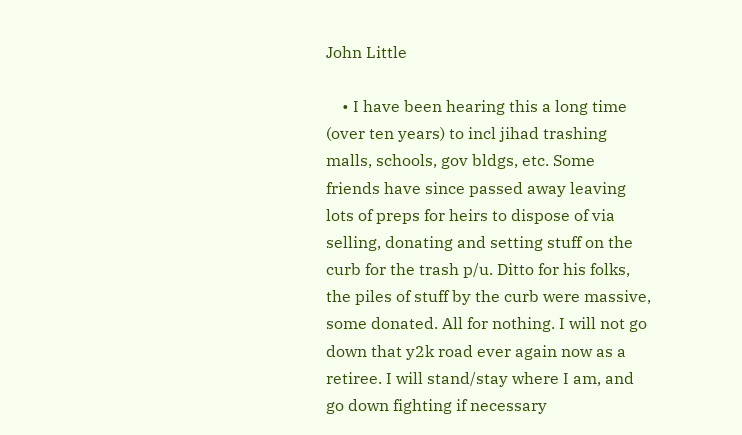John Little

    • I have been hearing this a long time (over ten years) to incl jihad trashing malls, schools, gov bldgs, etc. Some friends have since passed away leaving lots of preps for heirs to dispose of via selling, donating and setting stuff on the curb for the trash p/u. Ditto for his folks, the piles of stuff by the curb were massive, some donated. All for nothing. I will not go down that y2k road ever again now as a retiree. I will stand/stay where I am, and go down fighting if necessary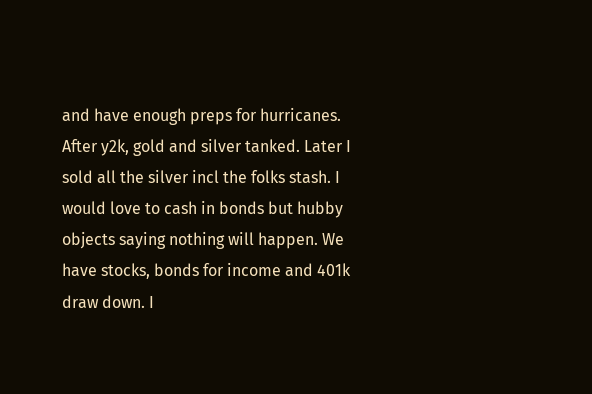and have enough preps for hurricanes. After y2k, gold and silver tanked. Later I sold all the silver incl the folks stash. I would love to cash in bonds but hubby objects saying nothing will happen. We have stocks, bonds for income and 401k draw down. I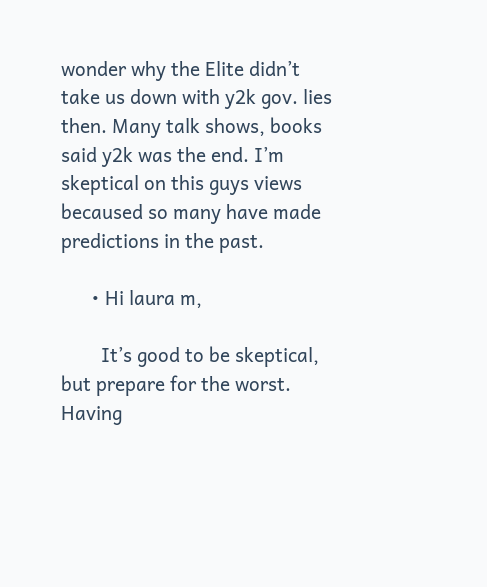wonder why the Elite didn’t take us down with y2k gov. lies then. Many talk shows, books said y2k was the end. I’m skeptical on this guys views becaused so many have made predictions in the past.

      • Hi laura m,

        It’s good to be skeptical, but prepare for the worst. Having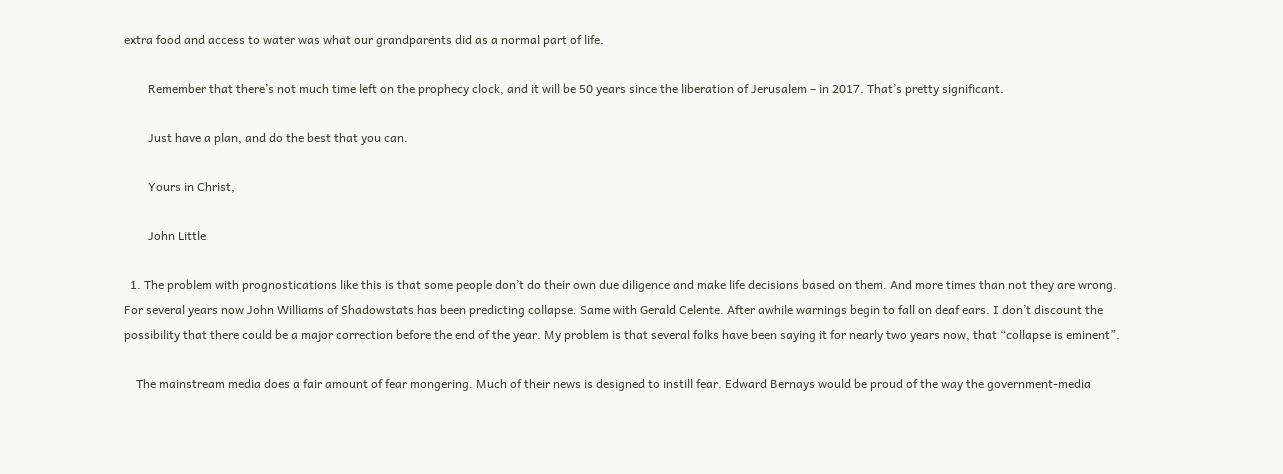extra food and access to water was what our grandparents did as a normal part of life.

        Remember that there’s not much time left on the prophecy clock, and it will be 50 years since the liberation of Jerusalem – in 2017. That’s pretty significant.

        Just have a plan, and do the best that you can.

        Yours in Christ,

        John Little

  1. The problem with prognostications like this is that some people don’t do their own due diligence and make life decisions based on them. And more times than not they are wrong. For several years now John Williams of Shadowstats has been predicting collapse. Same with Gerald Celente. After awhile warnings begin to fall on deaf ears. I don’t discount the possibility that there could be a major correction before the end of the year. My problem is that several folks have been saying it for nearly two years now, that “collapse is eminent”.

    The mainstream media does a fair amount of fear mongering. Much of their news is designed to instill fear. Edward Bernays would be proud of the way the government-media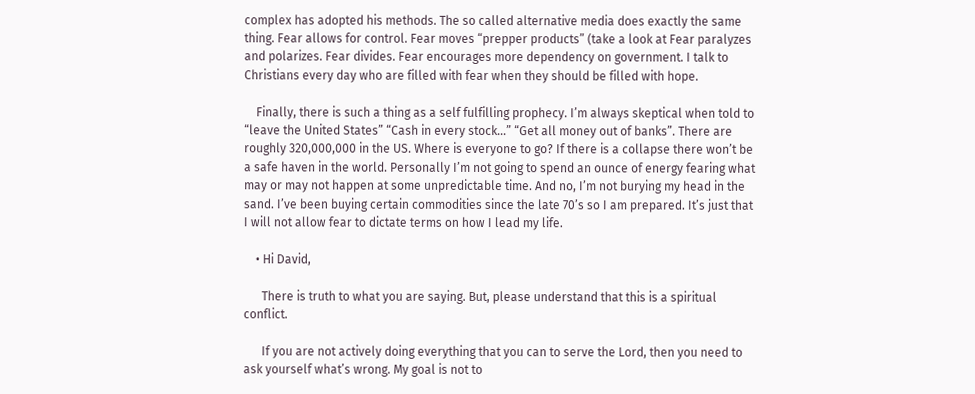complex has adopted his methods. The so called alternative media does exactly the same thing. Fear allows for control. Fear moves “prepper products” (take a look at Fear paralyzes and polarizes. Fear divides. Fear encourages more dependency on government. I talk to Christians every day who are filled with fear when they should be filled with hope.

    Finally, there is such a thing as a self fulfilling prophecy. I’m always skeptical when told to “leave the United States” “Cash in every stock…” “Get all money out of banks”. There are roughly 320,000,000 in the US. Where is everyone to go? If there is a collapse there won’t be a safe haven in the world. Personally I’m not going to spend an ounce of energy fearing what may or may not happen at some unpredictable time. And no, I’m not burying my head in the sand. I’ve been buying certain commodities since the late 70’s so I am prepared. It’s just that I will not allow fear to dictate terms on how I lead my life.

    • Hi David,

      There is truth to what you are saying. But, please understand that this is a spiritual conflict.

      If you are not actively doing everything that you can to serve the Lord, then you need to ask yourself what’s wrong. My goal is not to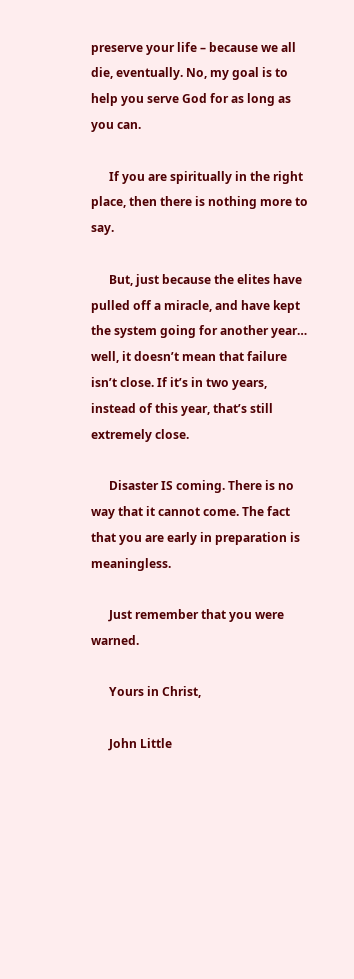preserve your life – because we all die, eventually. No, my goal is to help you serve God for as long as you can.

      If you are spiritually in the right place, then there is nothing more to say.

      But, just because the elites have pulled off a miracle, and have kept the system going for another year… well, it doesn’t mean that failure isn’t close. If it’s in two years, instead of this year, that’s still extremely close.

      Disaster IS coming. There is no way that it cannot come. The fact that you are early in preparation is meaningless.

      Just remember that you were warned.

      Yours in Christ,

      John Little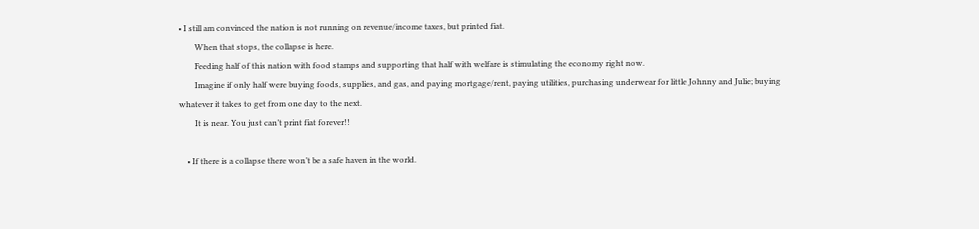• I still am convinced the nation is not running on revenue/income taxes, but printed fiat.
        When that stops, the collapse is here.
        Feeding half of this nation with food stamps and supporting that half with welfare is stimulating the economy right now.
        Imagine if only half were buying foods, supplies, and gas, and paying mortgage/rent, paying utilities, purchasing underwear for little Johnny and Julie; buying whatever it takes to get from one day to the next.
        It is near. You just can’t print fiat forever!!

    • If there is a collapse there won’t be a safe haven in the world.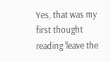Yes, that was my first thought reading ‘leave the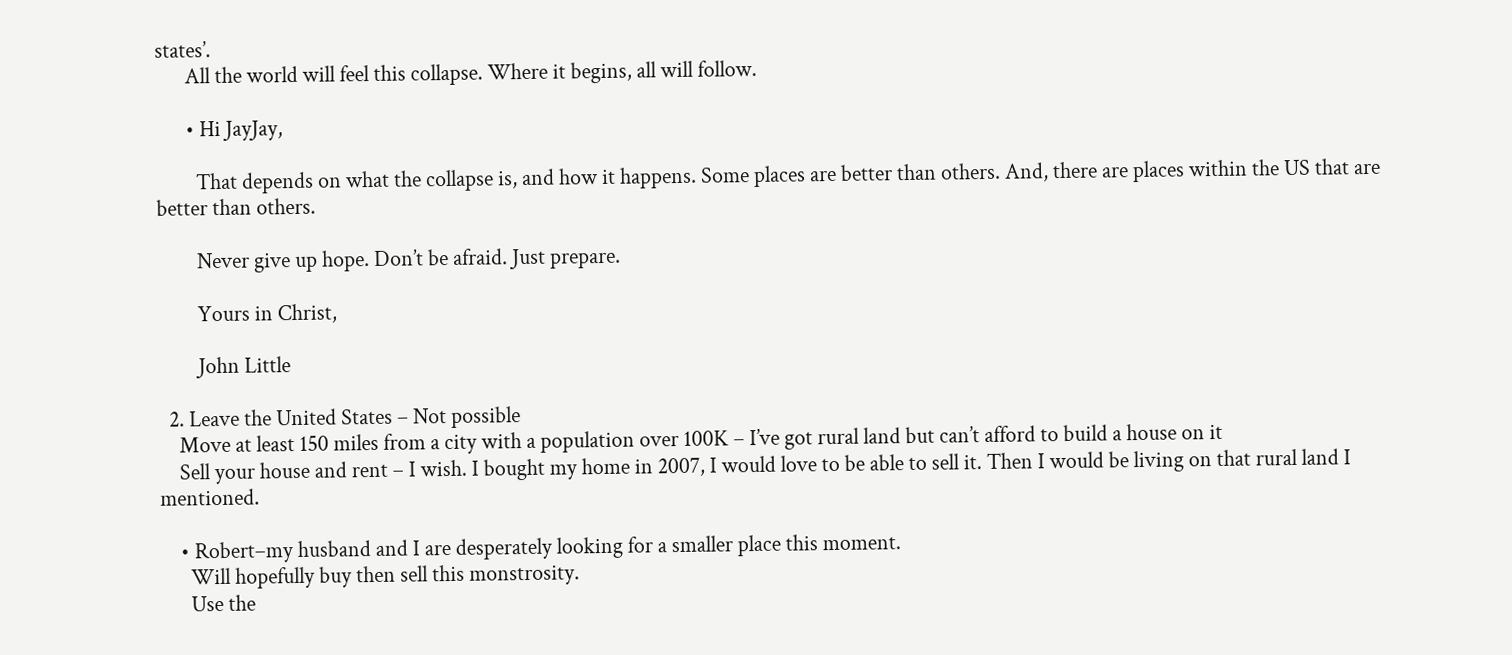states’.
      All the world will feel this collapse. Where it begins, all will follow.

      • Hi JayJay,

        That depends on what the collapse is, and how it happens. Some places are better than others. And, there are places within the US that are better than others.

        Never give up hope. Don’t be afraid. Just prepare.

        Yours in Christ,

        John Little

  2. Leave the United States – Not possible
    Move at least 150 miles from a city with a population over 100K – I’ve got rural land but can’t afford to build a house on it
    Sell your house and rent – I wish. I bought my home in 2007, I would love to be able to sell it. Then I would be living on that rural land I mentioned.

    • Robert–my husband and I are desperately looking for a smaller place this moment.
      Will hopefully buy then sell this monstrosity.
      Use the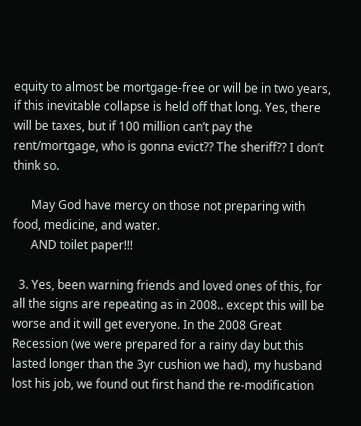equity to almost be mortgage-free or will be in two years, if this inevitable collapse is held off that long. Yes, there will be taxes, but if 100 million can’t pay the rent/mortgage, who is gonna evict?? The sheriff?? I don’t think so.

      May God have mercy on those not preparing with food, medicine, and water.
      AND toilet paper!!!

  3. Yes, been warning friends and loved ones of this, for all the signs are repeating as in 2008.. except this will be worse and it will get everyone. In the 2008 Great Recession (we were prepared for a rainy day but this lasted longer than the 3yr cushion we had), my husband lost his job, we found out first hand the re-modification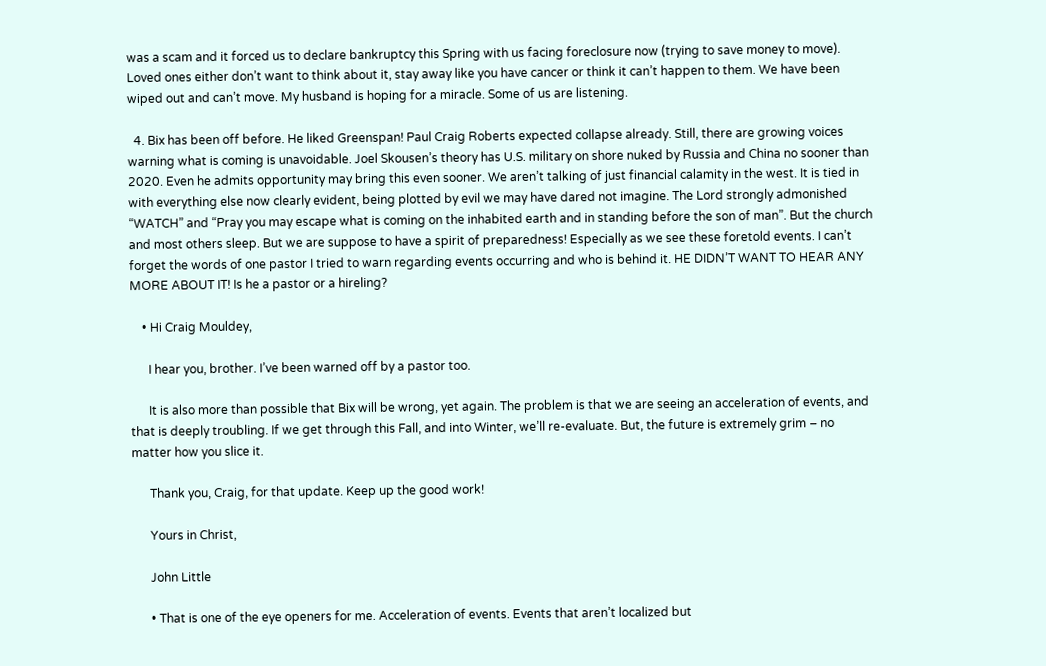was a scam and it forced us to declare bankruptcy this Spring with us facing foreclosure now (trying to save money to move). Loved ones either don’t want to think about it, stay away like you have cancer or think it can’t happen to them. We have been wiped out and can’t move. My husband is hoping for a miracle. Some of us are listening.

  4. Bix has been off before. He liked Greenspan! Paul Craig Roberts expected collapse already. Still, there are growing voices warning what is coming is unavoidable. Joel Skousen’s theory has U.S. military on shore nuked by Russia and China no sooner than 2020. Even he admits opportunity may bring this even sooner. We aren’t talking of just financial calamity in the west. It is tied in with everything else now clearly evident, being plotted by evil we may have dared not imagine. The Lord strongly admonished “WATCH” and “Pray you may escape what is coming on the inhabited earth and in standing before the son of man”. But the church and most others sleep. But we are suppose to have a spirit of preparedness! Especially as we see these foretold events. I can’t forget the words of one pastor I tried to warn regarding events occurring and who is behind it. HE DIDN’T WANT TO HEAR ANY MORE ABOUT IT! Is he a pastor or a hireling?

    • Hi Craig Mouldey,

      I hear you, brother. I’ve been warned off by a pastor too.

      It is also more than possible that Bix will be wrong, yet again. The problem is that we are seeing an acceleration of events, and that is deeply troubling. If we get through this Fall, and into Winter, we’ll re-evaluate. But, the future is extremely grim – no matter how you slice it.

      Thank you, Craig, for that update. Keep up the good work!

      Yours in Christ,

      John Little

      • That is one of the eye openers for me. Acceleration of events. Events that aren’t localized but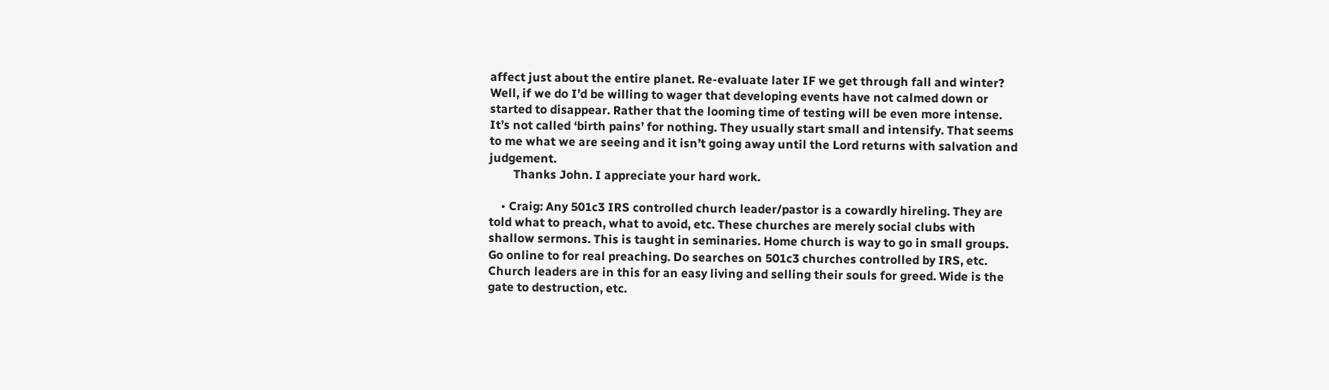affect just about the entire planet. Re-evaluate later IF we get through fall and winter? Well, if we do I’d be willing to wager that developing events have not calmed down or started to disappear. Rather that the looming time of testing will be even more intense. It’s not called ‘birth pains’ for nothing. They usually start small and intensify. That seems to me what we are seeing and it isn’t going away until the Lord returns with salvation and judgement.
        Thanks John. I appreciate your hard work.

    • Craig: Any 501c3 IRS controlled church leader/pastor is a cowardly hireling. They are told what to preach, what to avoid, etc. These churches are merely social clubs with shallow sermons. This is taught in seminaries. Home church is way to go in small groups. Go online to for real preaching. Do searches on 501c3 churches controlled by IRS, etc. Church leaders are in this for an easy living and selling their souls for greed. Wide is the gate to destruction, etc.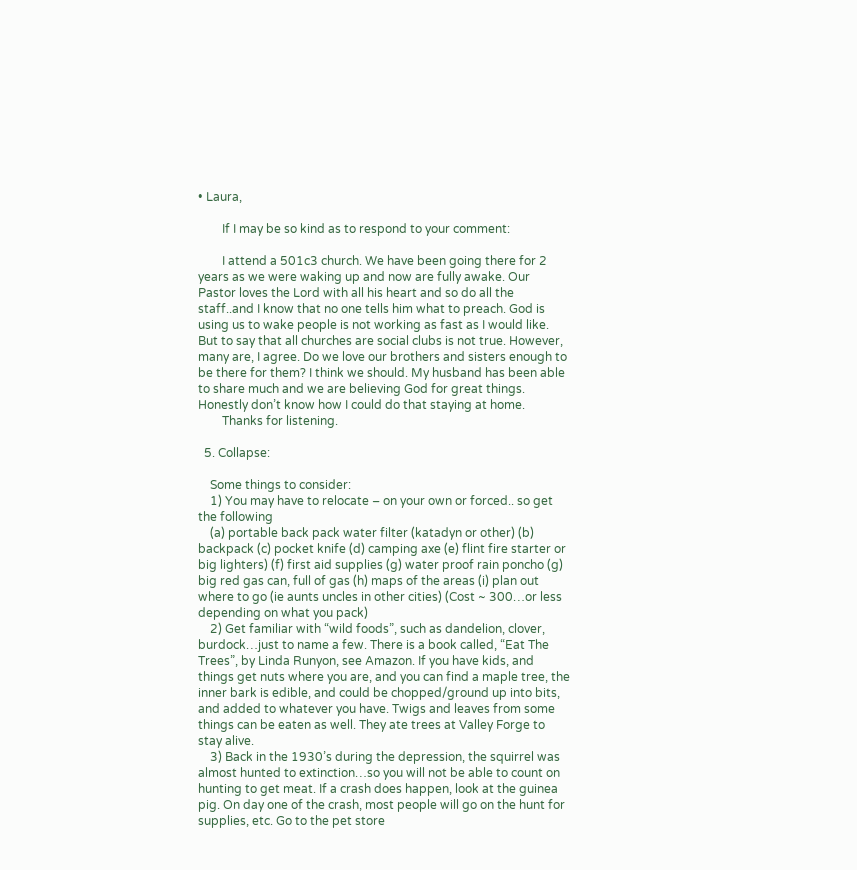• Laura,

        If I may be so kind as to respond to your comment:

        I attend a 501c3 church. We have been going there for 2 years as we were waking up and now are fully awake. Our Pastor loves the Lord with all his heart and so do all the staff..and I know that no one tells him what to preach. God is using us to wake people is not working as fast as I would like. But to say that all churches are social clubs is not true. However, many are, I agree. Do we love our brothers and sisters enough to be there for them? I think we should. My husband has been able to share much and we are believing God for great things. Honestly don’t know how I could do that staying at home.
        Thanks for listening.

  5. Collapse:

    Some things to consider:
    1) You may have to relocate – on your own or forced.. so get the following
    (a) portable back pack water filter (katadyn or other) (b) backpack (c) pocket knife (d) camping axe (e) flint fire starter or big lighters) (f) first aid supplies (g) water proof rain poncho (g) big red gas can, full of gas (h) maps of the areas (i) plan out where to go (ie aunts uncles in other cities) (Cost ~ 300…or less depending on what you pack)
    2) Get familiar with “wild foods”, such as dandelion, clover, burdock…just to name a few. There is a book called, “Eat The Trees”, by Linda Runyon, see Amazon. If you have kids, and things get nuts where you are, and you can find a maple tree, the inner bark is edible, and could be chopped/ground up into bits, and added to whatever you have. Twigs and leaves from some things can be eaten as well. They ate trees at Valley Forge to stay alive.
    3) Back in the 1930’s during the depression, the squirrel was almost hunted to extinction…so you will not be able to count on hunting to get meat. If a crash does happen, look at the guinea pig. On day one of the crash, most people will go on the hunt for supplies, etc. Go to the pet store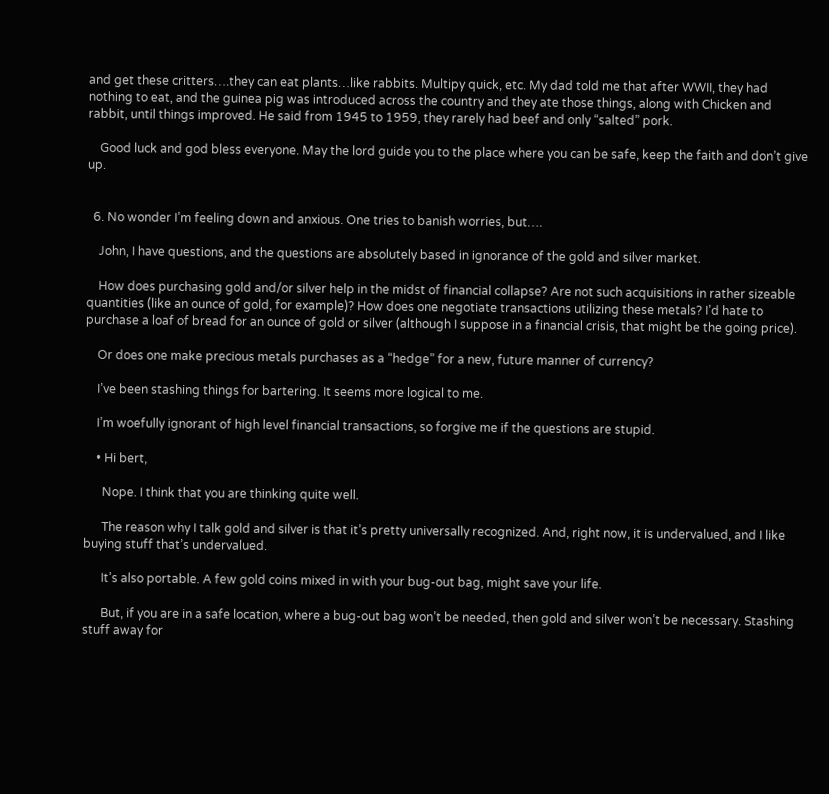and get these critters….they can eat plants…like rabbits. Multipy quick, etc. My dad told me that after WWII, they had nothing to eat, and the guinea pig was introduced across the country and they ate those things, along with Chicken and rabbit, until things improved. He said from 1945 to 1959, they rarely had beef and only “salted” pork.

    Good luck and god bless everyone. May the lord guide you to the place where you can be safe, keep the faith and don’t give up.


  6. No wonder I’m feeling down and anxious. One tries to banish worries, but….

    John, I have questions, and the questions are absolutely based in ignorance of the gold and silver market.

    How does purchasing gold and/or silver help in the midst of financial collapse? Are not such acquisitions in rather sizeable quantities (like an ounce of gold, for example)? How does one negotiate transactions utilizing these metals? I’d hate to purchase a loaf of bread for an ounce of gold or silver (although I suppose in a financial crisis, that might be the going price).

    Or does one make precious metals purchases as a “hedge” for a new, future manner of currency?

    I’ve been stashing things for bartering. It seems more logical to me.

    I’m woefully ignorant of high level financial transactions, so forgive me if the questions are stupid.

    • Hi bert,

      Nope. I think that you are thinking quite well.

      The reason why I talk gold and silver is that it’s pretty universally recognized. And, right now, it is undervalued, and I like buying stuff that’s undervalued.

      It’s also portable. A few gold coins mixed in with your bug-out bag, might save your life.

      But, if you are in a safe location, where a bug-out bag won’t be needed, then gold and silver won’t be necessary. Stashing stuff away for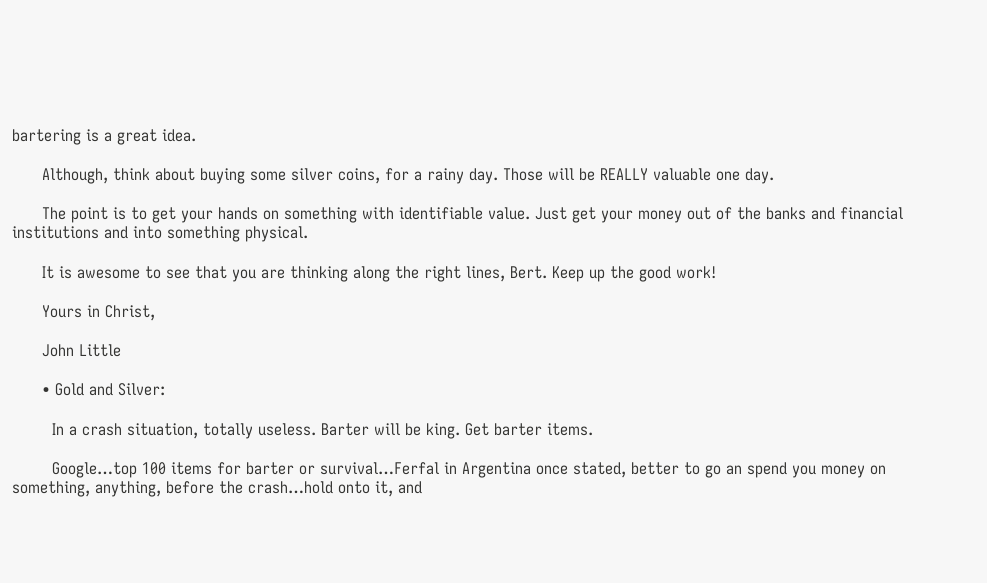bartering is a great idea.

      Although, think about buying some silver coins, for a rainy day. Those will be REALLY valuable one day.

      The point is to get your hands on something with identifiable value. Just get your money out of the banks and financial institutions and into something physical.

      It is awesome to see that you are thinking along the right lines, Bert. Keep up the good work!

      Yours in Christ,

      John Little

      • Gold and Silver:

        In a crash situation, totally useless. Barter will be king. Get barter items.

        Google…top 100 items for barter or survival…Ferfal in Argentina once stated, better to go an spend you money on something, anything, before the crash…hold onto it, and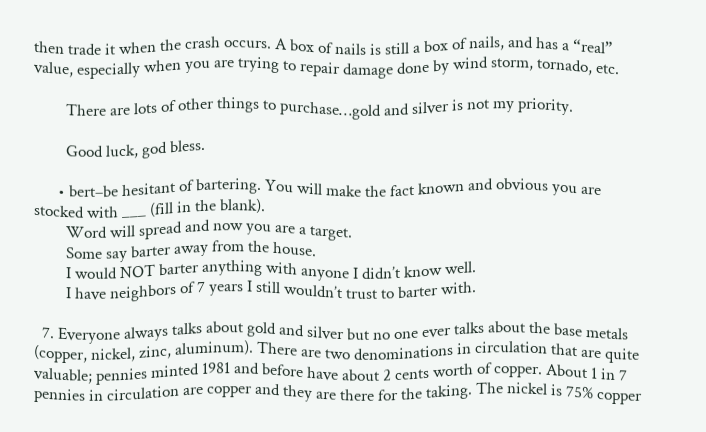then trade it when the crash occurs. A box of nails is still a box of nails, and has a “real” value, especially when you are trying to repair damage done by wind storm, tornado, etc.

        There are lots of other things to purchase…gold and silver is not my priority.

        Good luck, god bless.

      • bert–be hesitant of bartering. You will make the fact known and obvious you are stocked with ___ (fill in the blank).
        Word will spread and now you are a target.
        Some say barter away from the house.
        I would NOT barter anything with anyone I didn’t know well.
        I have neighbors of 7 years I still wouldn’t trust to barter with.

  7. Everyone always talks about gold and silver but no one ever talks about the base metals (copper, nickel, zinc, aluminum). There are two denominations in circulation that are quite valuable; pennies minted 1981 and before have about 2 cents worth of copper. About 1 in 7 pennies in circulation are copper and they are there for the taking. The nickel is 75% copper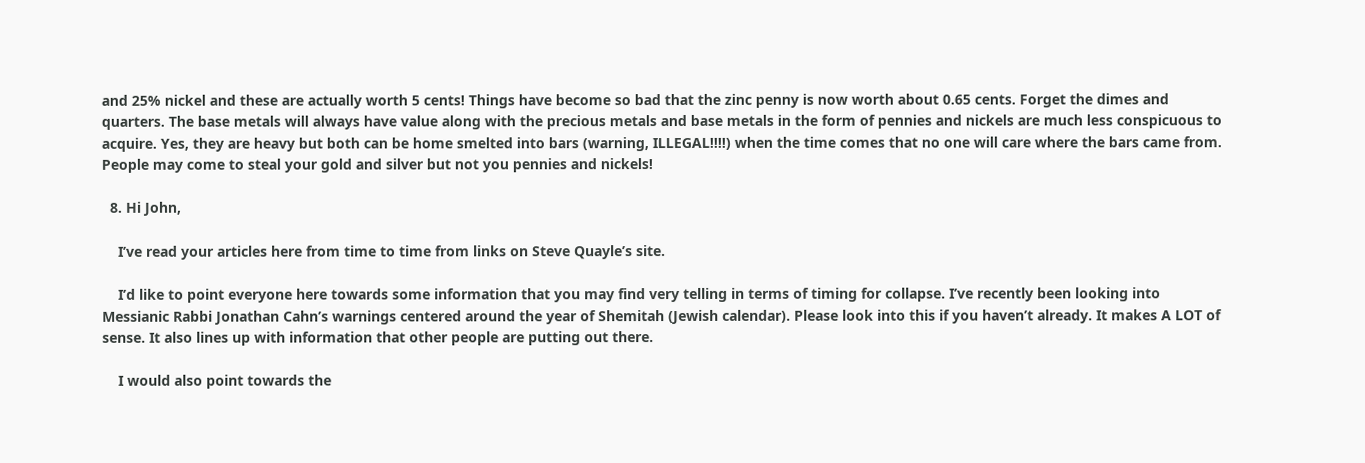and 25% nickel and these are actually worth 5 cents! Things have become so bad that the zinc penny is now worth about 0.65 cents. Forget the dimes and quarters. The base metals will always have value along with the precious metals and base metals in the form of pennies and nickels are much less conspicuous to acquire. Yes, they are heavy but both can be home smelted into bars (warning, ILLEGAL!!!!) when the time comes that no one will care where the bars came from. People may come to steal your gold and silver but not you pennies and nickels!

  8. Hi John,

    I’ve read your articles here from time to time from links on Steve Quayle’s site.

    I’d like to point everyone here towards some information that you may find very telling in terms of timing for collapse. I’ve recently been looking into Messianic Rabbi Jonathan Cahn’s warnings centered around the year of Shemitah (Jewish calendar). Please look into this if you haven’t already. It makes A LOT of sense. It also lines up with information that other people are putting out there.

    I would also point towards the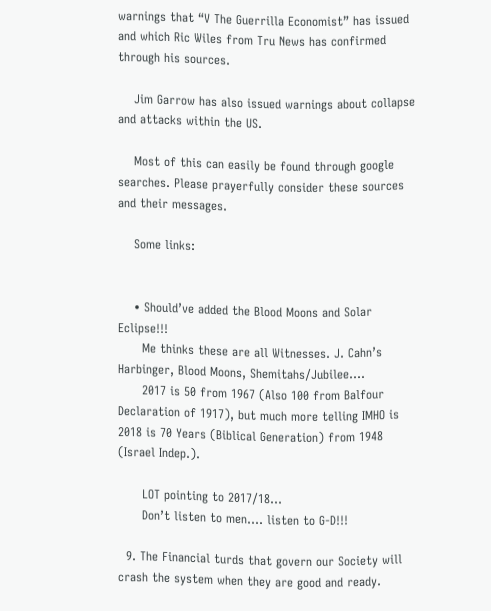warnings that “V The Guerrilla Economist” has issued and which Ric Wiles from Tru News has confirmed through his sources.

    Jim Garrow has also issued warnings about collapse and attacks within the US.

    Most of this can easily be found through google searches. Please prayerfully consider these sources and their messages.

    Some links:


    • Should’ve added the Blood Moons and Solar Eclipse!!!
      Me thinks these are all Witnesses. J. Cahn’s Harbinger, Blood Moons, Shemitahs/Jubilee….
      2017 is 50 from 1967 (Also 100 from Balfour Declaration of 1917), but much more telling IMHO is 2018 is 70 Years (Biblical Generation) from 1948 (Israel Indep.).

      LOT pointing to 2017/18…
      Don’t listen to men…. listen to G-D!!!

  9. The Financial turds that govern our Society will crash the system when they are good and ready.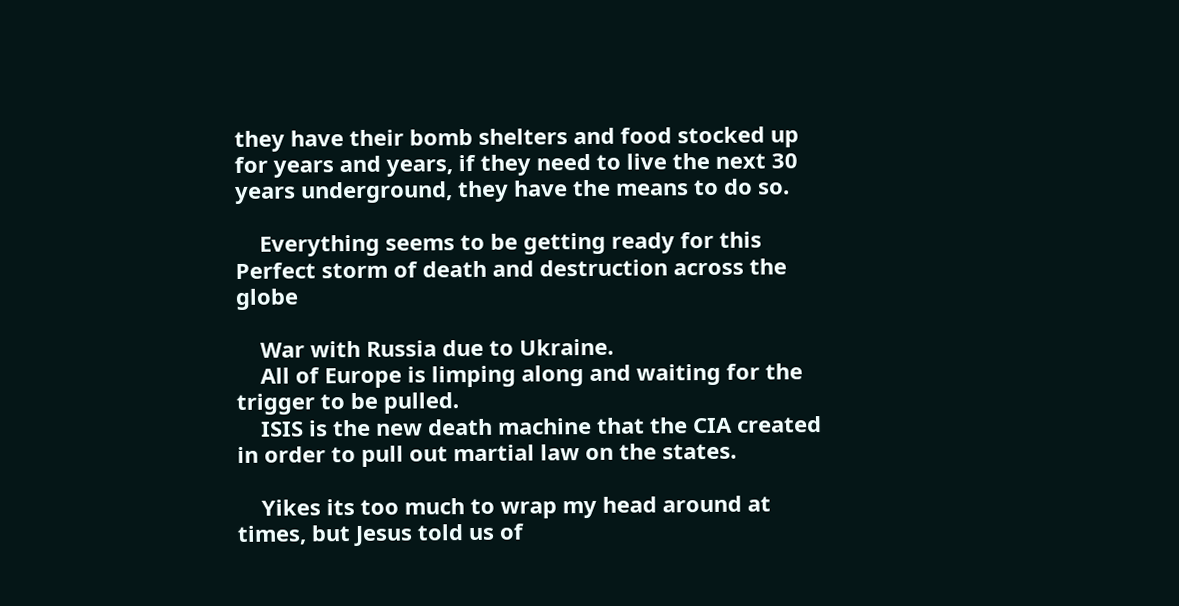they have their bomb shelters and food stocked up for years and years, if they need to live the next 30 years underground, they have the means to do so.

    Everything seems to be getting ready for this Perfect storm of death and destruction across the globe

    War with Russia due to Ukraine.
    All of Europe is limping along and waiting for the trigger to be pulled.
    ISIS is the new death machine that the CIA created in order to pull out martial law on the states.

    Yikes its too much to wrap my head around at times, but Jesus told us of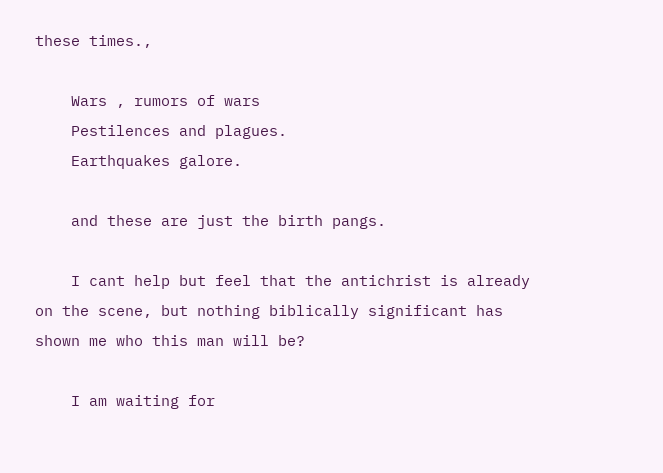these times.,

    Wars , rumors of wars
    Pestilences and plagues.
    Earthquakes galore.

    and these are just the birth pangs.

    I cant help but feel that the antichrist is already on the scene, but nothing biblically significant has shown me who this man will be?

    I am waiting for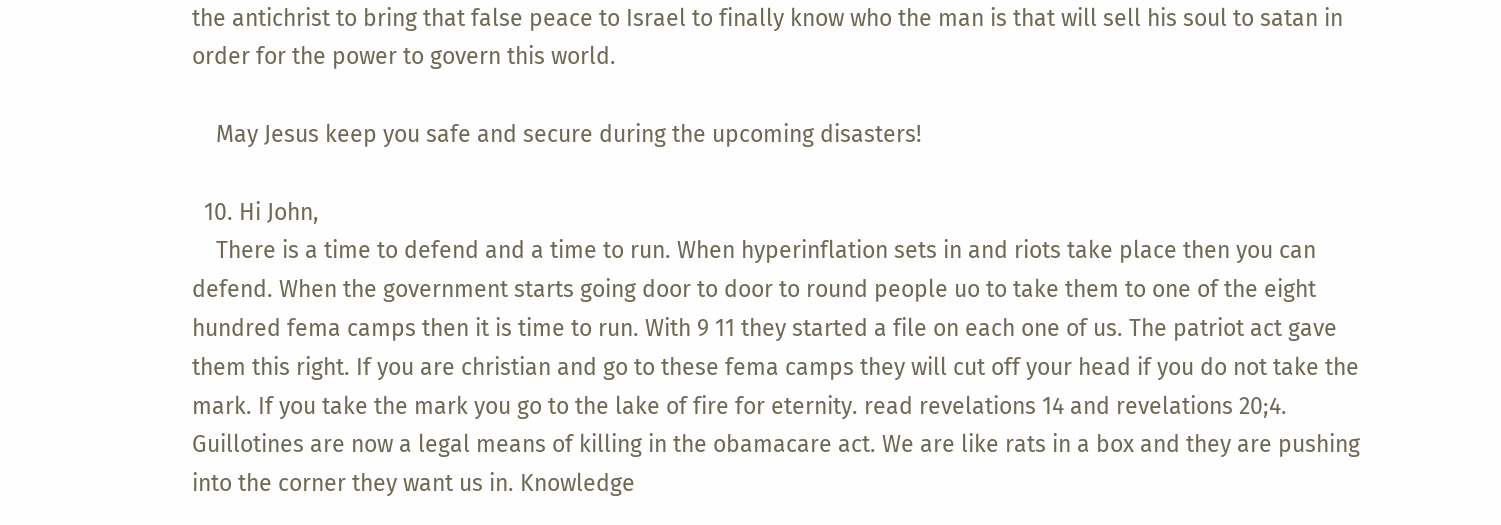the antichrist to bring that false peace to Israel to finally know who the man is that will sell his soul to satan in order for the power to govern this world.

    May Jesus keep you safe and secure during the upcoming disasters!

  10. Hi John,
    There is a time to defend and a time to run. When hyperinflation sets in and riots take place then you can defend. When the government starts going door to door to round people uo to take them to one of the eight hundred fema camps then it is time to run. With 9 11 they started a file on each one of us. The patriot act gave them this right. If you are christian and go to these fema camps they will cut off your head if you do not take the mark. If you take the mark you go to the lake of fire for eternity. read revelations 14 and revelations 20;4. Guillotines are now a legal means of killing in the obamacare act. We are like rats in a box and they are pushing into the corner they want us in. Knowledge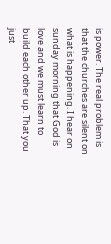is power. The real problem is that the churches are silent on what is happening. I hear on sunday morning that God is love and we must learn to build each other up. That you just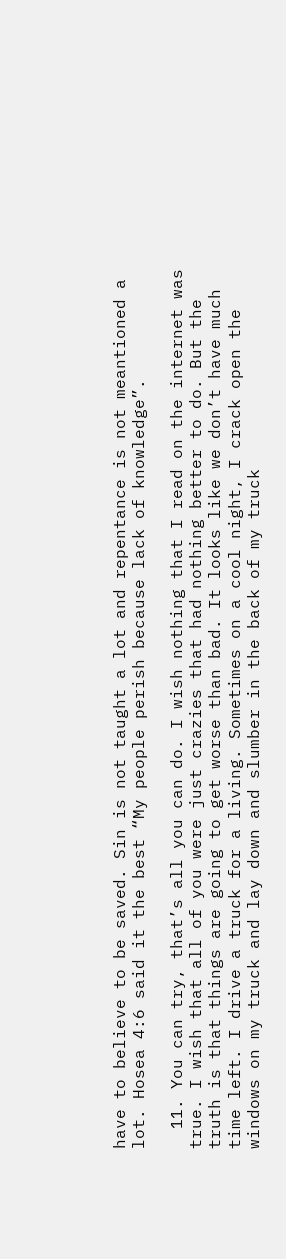have to believe to be saved. Sin is not taught a lot and repentance is not meantioned a lot. Hosea 4:6 said it the best “My people perish because lack of knowledge”.

  11. You can try, that’s all you can do. I wish nothing that I read on the internet was true. I wish that all of you were just crazies that had nothing better to do. But the truth is that things are going to get worse than bad. It looks like we don’t have much time left. I drive a truck for a living. Sometimes on a cool night, I crack open the windows on my truck and lay down and slumber in the back of my truck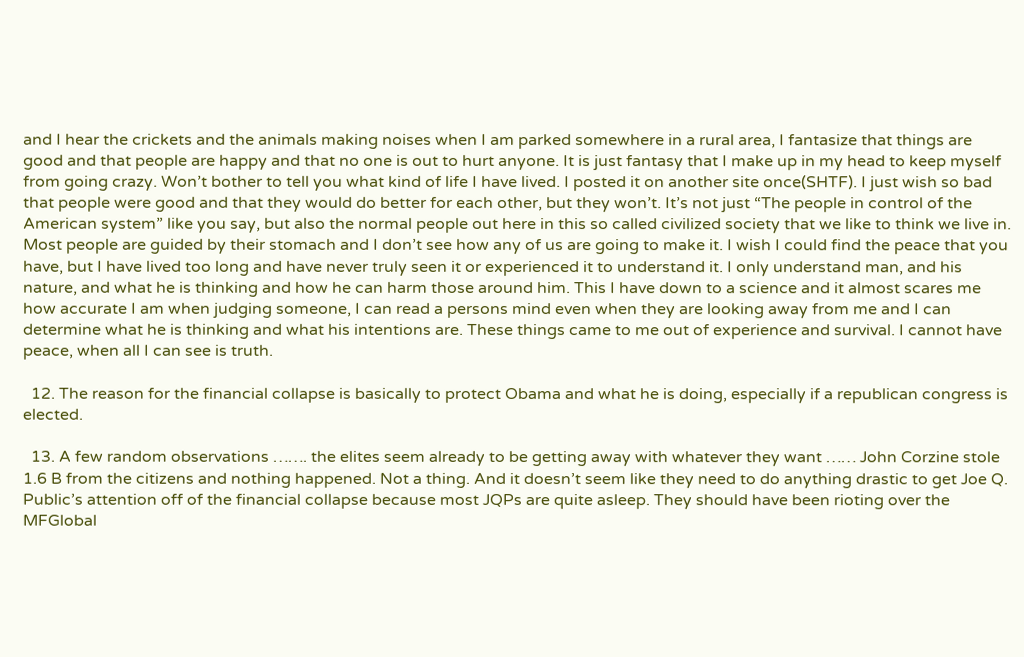and I hear the crickets and the animals making noises when I am parked somewhere in a rural area, I fantasize that things are good and that people are happy and that no one is out to hurt anyone. It is just fantasy that I make up in my head to keep myself from going crazy. Won’t bother to tell you what kind of life I have lived. I posted it on another site once(SHTF). I just wish so bad that people were good and that they would do better for each other, but they won’t. It’s not just “The people in control of the American system” like you say, but also the normal people out here in this so called civilized society that we like to think we live in. Most people are guided by their stomach and I don’t see how any of us are going to make it. I wish I could find the peace that you have, but I have lived too long and have never truly seen it or experienced it to understand it. I only understand man, and his nature, and what he is thinking and how he can harm those around him. This I have down to a science and it almost scares me how accurate I am when judging someone, I can read a persons mind even when they are looking away from me and I can determine what he is thinking and what his intentions are. These things came to me out of experience and survival. I cannot have peace, when all I can see is truth.

  12. The reason for the financial collapse is basically to protect Obama and what he is doing, especially if a republican congress is elected.

  13. A few random observations ……. the elites seem already to be getting away with whatever they want …… John Corzine stole 1.6 B from the citizens and nothing happened. Not a thing. And it doesn’t seem like they need to do anything drastic to get Joe Q. Public’s attention off of the financial collapse because most JQPs are quite asleep. They should have been rioting over the MFGlobal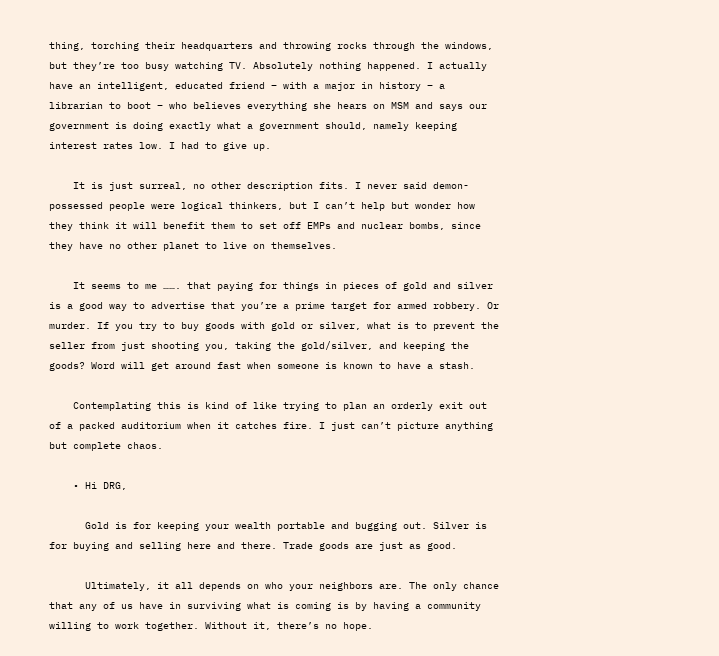thing, torching their headquarters and throwing rocks through the windows, but they’re too busy watching TV. Absolutely nothing happened. I actually have an intelligent, educated friend – with a major in history – a librarian to boot – who believes everything she hears on MSM and says our government is doing exactly what a government should, namely keeping interest rates low. I had to give up.

    It is just surreal, no other description fits. I never said demon-possessed people were logical thinkers, but I can’t help but wonder how they think it will benefit them to set off EMPs and nuclear bombs, since they have no other planet to live on themselves.

    It seems to me ……. that paying for things in pieces of gold and silver is a good way to advertise that you’re a prime target for armed robbery. Or murder. If you try to buy goods with gold or silver, what is to prevent the seller from just shooting you, taking the gold/silver, and keeping the goods? Word will get around fast when someone is known to have a stash.

    Contemplating this is kind of like trying to plan an orderly exit out of a packed auditorium when it catches fire. I just can’t picture anything but complete chaos.

    • Hi DRG,

      Gold is for keeping your wealth portable and bugging out. Silver is for buying and selling here and there. Trade goods are just as good.

      Ultimately, it all depends on who your neighbors are. The only chance that any of us have in surviving what is coming is by having a community willing to work together. Without it, there’s no hope.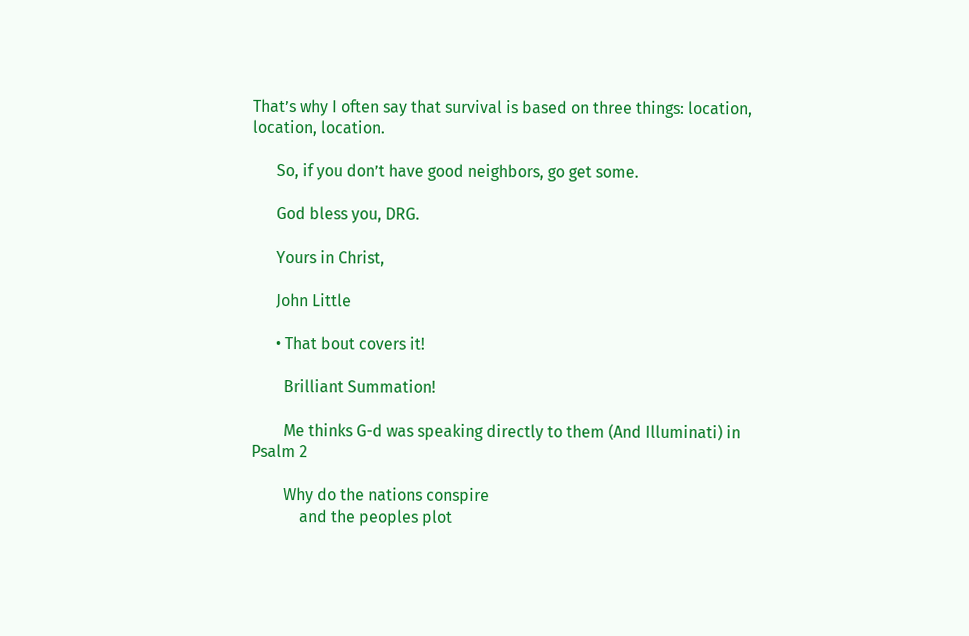That’s why I often say that survival is based on three things: location, location, location.

      So, if you don’t have good neighbors, go get some.

      God bless you, DRG.

      Yours in Christ,

      John Little

      • That bout covers it!

        Brilliant Summation!

        Me thinks G-d was speaking directly to them (And Illuminati) in Psalm 2

        Why do the nations conspire
            and the peoples plot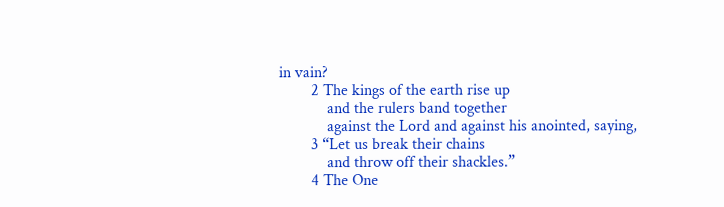in vain?
        2 The kings of the earth rise up
            and the rulers band together
            against the Lord and against his anointed, saying,
        3 “Let us break their chains
            and throw off their shackles.”
        4 The One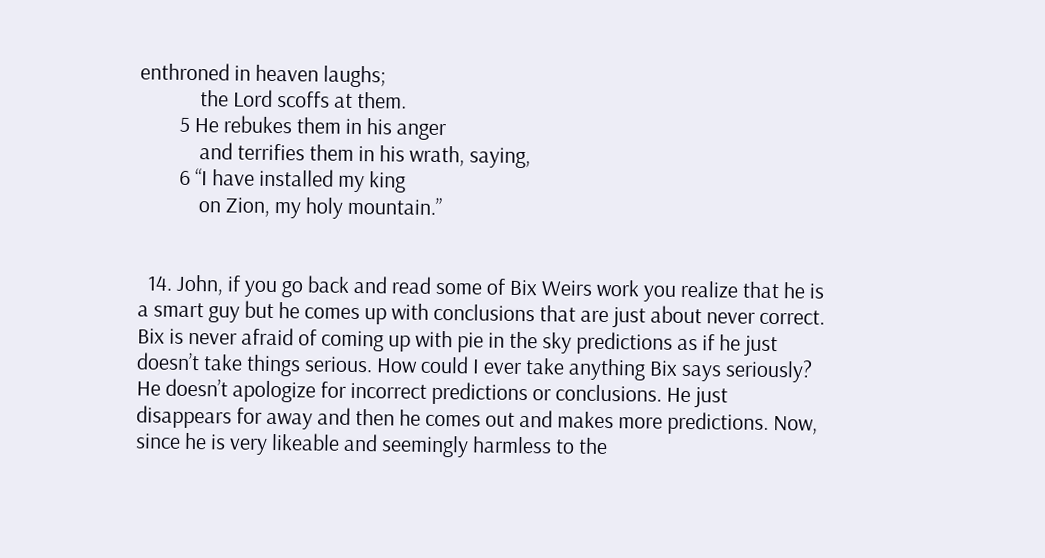enthroned in heaven laughs;
            the Lord scoffs at them.
        5 He rebukes them in his anger
            and terrifies them in his wrath, saying,
        6 “I have installed my king
            on Zion, my holy mountain.”


  14. John, if you go back and read some of Bix Weirs work you realize that he is a smart guy but he comes up with conclusions that are just about never correct. Bix is never afraid of coming up with pie in the sky predictions as if he just doesn’t take things serious. How could I ever take anything Bix says seriously? He doesn’t apologize for incorrect predictions or conclusions. He just disappears for away and then he comes out and makes more predictions. Now, since he is very likeable and seemingly harmless to the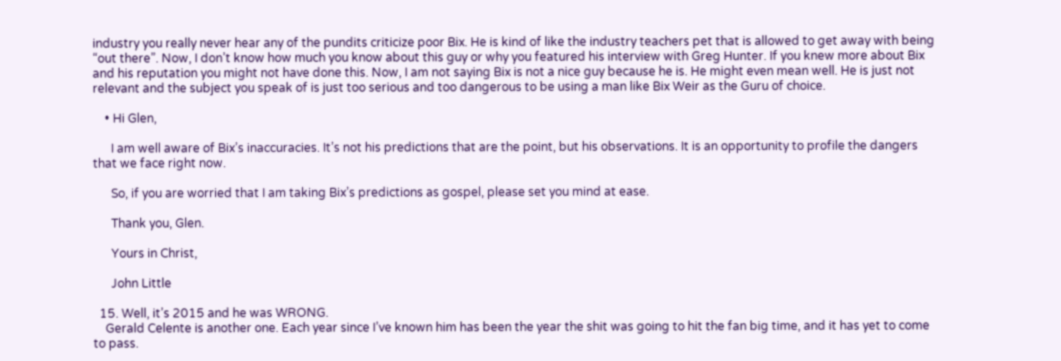industry you really never hear any of the pundits criticize poor Bix. He is kind of like the industry teachers pet that is allowed to get away with being “out there”. Now, I don’t know how much you know about this guy or why you featured his interview with Greg Hunter. If you knew more about Bix and his reputation you might not have done this. Now, I am not saying Bix is not a nice guy because he is. He might even mean well. He is just not relevant and the subject you speak of is just too serious and too dangerous to be using a man like Bix Weir as the Guru of choice.

    • Hi Glen,

      I am well aware of Bix’s inaccuracies. It’s not his predictions that are the point, but his observations. It is an opportunity to profile the dangers that we face right now.

      So, if you are worried that I am taking Bix’s predictions as gospel, please set you mind at ease.

      Thank you, Glen.

      Yours in Christ,

      John Little

  15. Well, it’s 2015 and he was WRONG.
    Gerald Celente is another one. Each year since I’ve known him has been the year the shit was going to hit the fan big time, and it has yet to come to pass.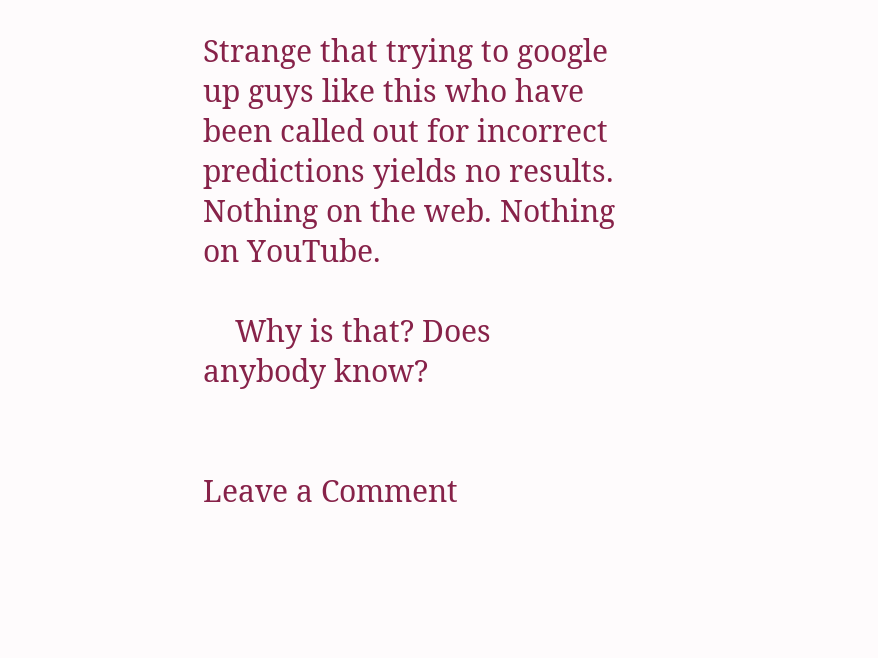Strange that trying to google up guys like this who have been called out for incorrect predictions yields no results. Nothing on the web. Nothing on YouTube.

    Why is that? Does anybody know?


Leave a Comment